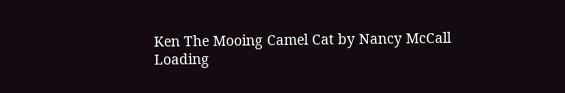Ken The Mooing Camel Cat by Nancy McCall
Loading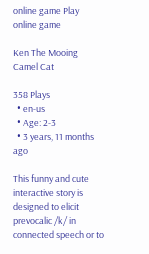online game Play online game

Ken The Mooing Camel Cat

358 Plays
  • en-us
  • Age: 2-3
  • 3 years, 11 months ago

This funny and cute interactive story is designed to elicit prevocalic /k/ in connected speech or to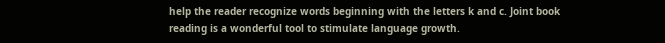help the reader recognize words beginning with the letters k and c. Joint book reading is a wonderful tool to stimulate language growth.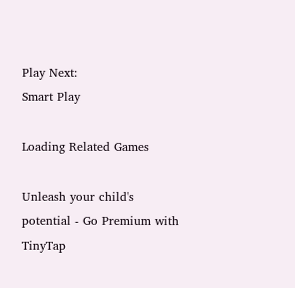Play Next:
Smart Play

Loading Related Games

Unleash your child's potential - Go Premium with TinyTap